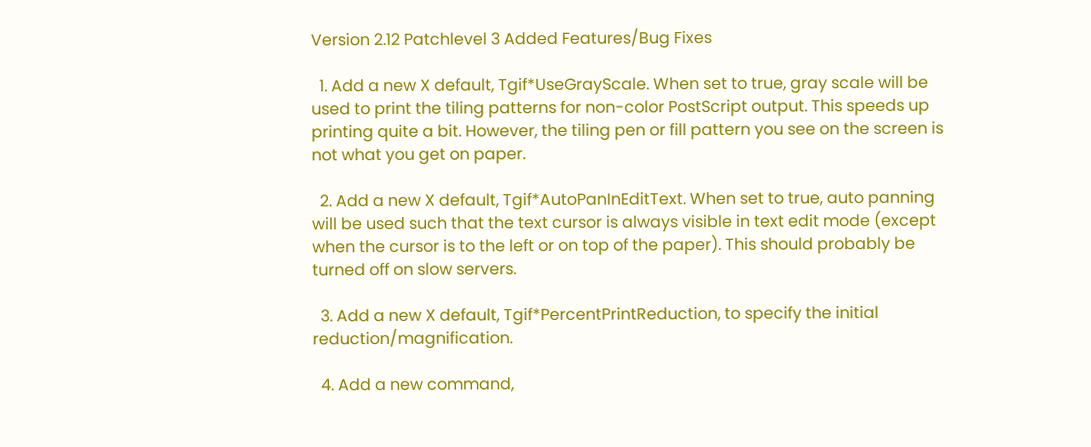Version 2.12 Patchlevel 3 Added Features/Bug Fixes

  1. Add a new X default, Tgif*UseGrayScale. When set to true, gray scale will be used to print the tiling patterns for non-color PostScript output. This speeds up printing quite a bit. However, the tiling pen or fill pattern you see on the screen is not what you get on paper.

  2. Add a new X default, Tgif*AutoPanInEditText. When set to true, auto panning will be used such that the text cursor is always visible in text edit mode (except when the cursor is to the left or on top of the paper). This should probably be turned off on slow servers.

  3. Add a new X default, Tgif*PercentPrintReduction, to specify the initial reduction/magnification.

  4. Add a new command,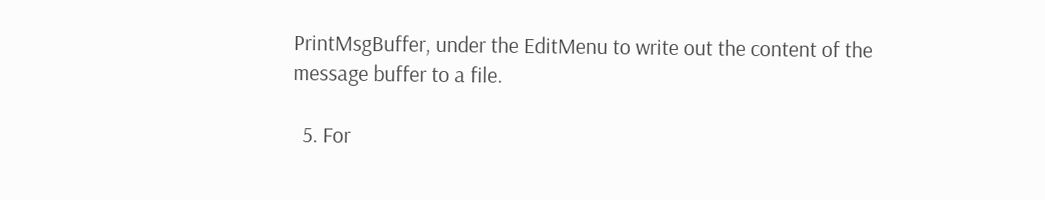PrintMsgBuffer, under the EditMenu to write out the content of the message buffer to a file.

  5. For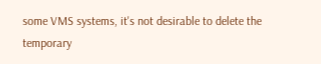some VMS systems, it's not desirable to delete the temporary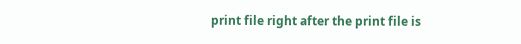print file right after the print file is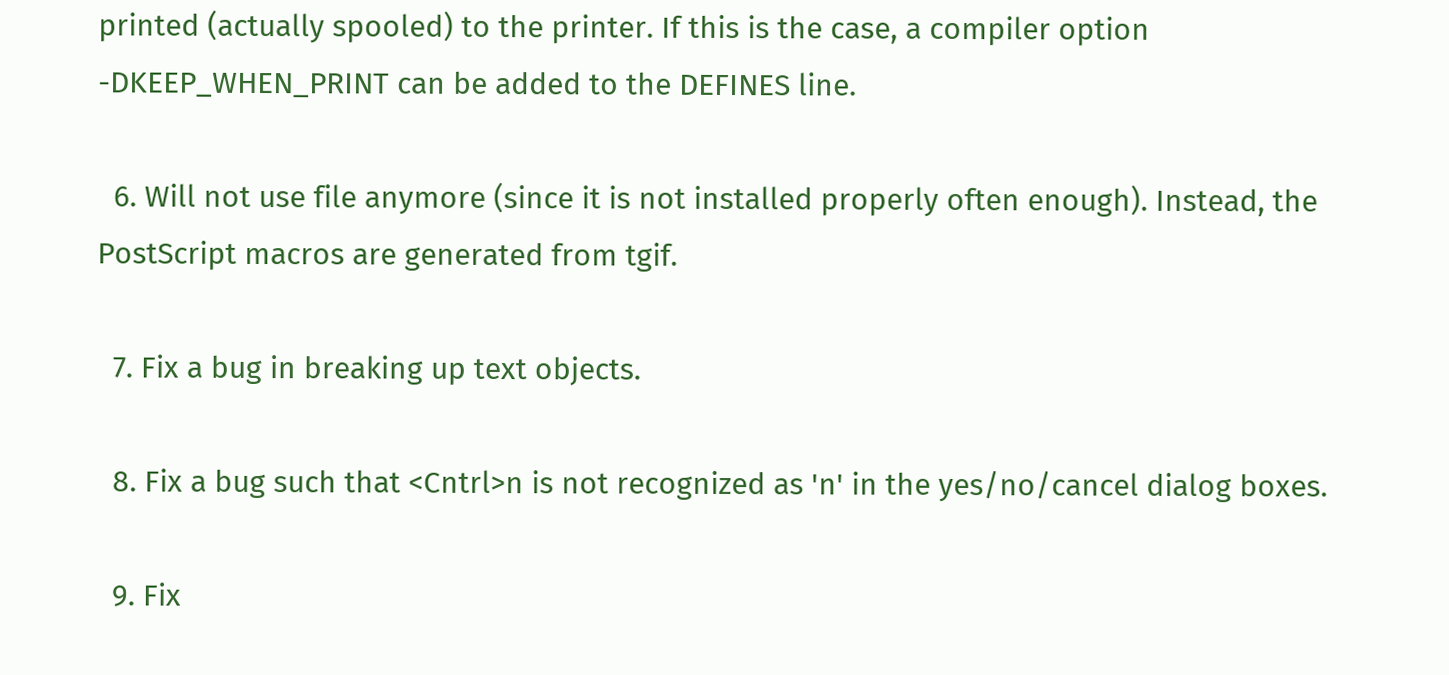printed (actually spooled) to the printer. If this is the case, a compiler option -DKEEP_WHEN_PRINT can be added to the DEFINES line.

  6. Will not use file anymore (since it is not installed properly often enough). Instead, the PostScript macros are generated from tgif.

  7. Fix a bug in breaking up text objects.

  8. Fix a bug such that <Cntrl>n is not recognized as 'n' in the yes/no/cancel dialog boxes.

  9. Fix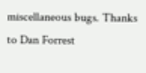miscellaneous bugs. Thanks to Dan Forrest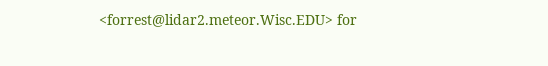<forrest@lidar2.meteor.Wisc.EDU> for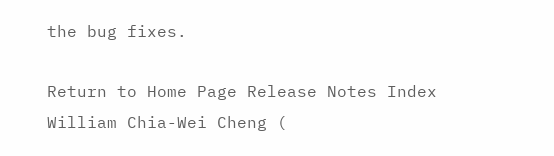the bug fixes.

Return to Home Page Release Notes Index
William Chia-Wei Cheng (